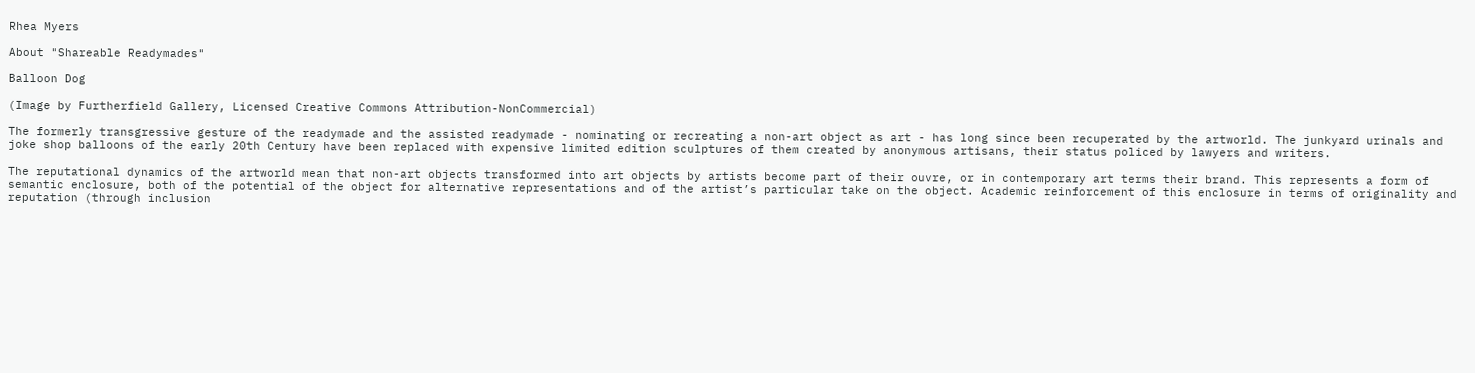Rhea Myers

About "Shareable Readymades"

Balloon Dog

(Image by Furtherfield Gallery, Licensed Creative Commons Attribution-NonCommercial)

The formerly transgressive gesture of the readymade and the assisted readymade - nominating or recreating a non-art object as art - has long since been recuperated by the artworld. The junkyard urinals and joke shop balloons of the early 20th Century have been replaced with expensive limited edition sculptures of them created by anonymous artisans, their status policed by lawyers and writers.

The reputational dynamics of the artworld mean that non-art objects transformed into art objects by artists become part of their ouvre, or in contemporary art terms their brand. This represents a form of semantic enclosure, both of the potential of the object for alternative representations and of the artist’s particular take on the object. Academic reinforcement of this enclosure in terms of originality and reputation (through inclusion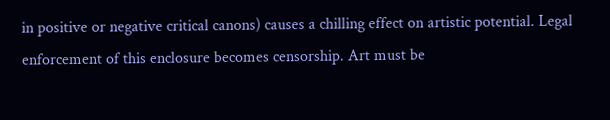in positive or negative critical canons) causes a chilling effect on artistic potential. Legal enforcement of this enclosure becomes censorship. Art must be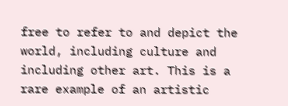free to refer to and depict the world, including culture and including other art. This is a rare example of an artistic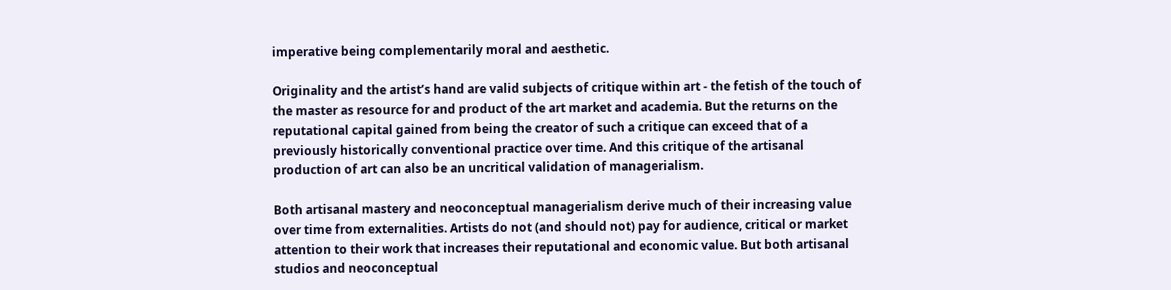imperative being complementarily moral and aesthetic.

Originality and the artist’s hand are valid subjects of critique within art - the fetish of the touch of the master as resource for and product of the art market and academia. But the returns on the reputational capital gained from being the creator of such a critique can exceed that of a previously historically conventional practice over time. And this critique of the artisanal production of art can also be an uncritical validation of managerialism.

Both artisanal mastery and neoconceptual managerialism derive much of their increasing value over time from externalities. Artists do not (and should not) pay for audience, critical or market attention to their work that increases their reputational and economic value. But both artisanal studios and neoconceptual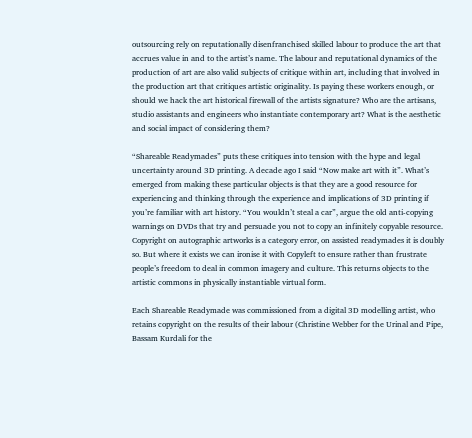outsourcing rely on reputationally disenfranchised skilled labour to produce the art that accrues value in and to the artist’s name. The labour and reputational dynamics of the production of art are also valid subjects of critique within art, including that involved in the production art that critiques artistic originality. Is paying these workers enough, or should we hack the art historical firewall of the artists signature? Who are the artisans, studio assistants and engineers who instantiate contemporary art? What is the aesthetic and social impact of considering them?

“Shareable Readymades” puts these critiques into tension with the hype and legal uncertainty around 3D printing. A decade ago I said “Now make art with it”. What’s emerged from making these particular objects is that they are a good resource for experiencing and thinking through the experience and implications of 3D printing if you’re familiar with art history. “You wouldn’t steal a car”, argue the old anti-copying warnings on DVDs that try and persuade you not to copy an infinitely copyable resource. Copyright on autographic artworks is a category error, on assisted readymades it is doubly so. But where it exists we can ironise it with Copyleft to ensure rather than frustrate people’s freedom to deal in common imagery and culture. This returns objects to the artistic commons in physically instantiable virtual form.

Each Shareable Readymade was commissioned from a digital 3D modelling artist, who retains copyright on the results of their labour (Christine Webber for the Urinal and Pipe, Bassam Kurdali for the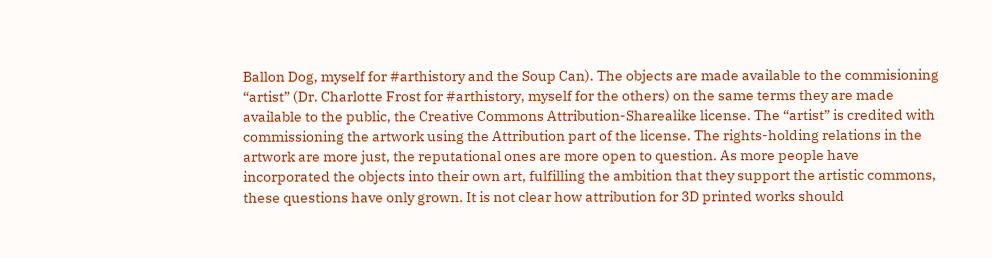Ballon Dog, myself for #arthistory and the Soup Can). The objects are made available to the commisioning “artist” (Dr. Charlotte Frost for #arthistory, myself for the others) on the same terms they are made available to the public, the Creative Commons Attribution-Sharealike license. The “artist” is credited with commissioning the artwork using the Attribution part of the license. The rights-holding relations in the artwork are more just, the reputational ones are more open to question. As more people have incorporated the objects into their own art, fulfilling the ambition that they support the artistic commons, these questions have only grown. It is not clear how attribution for 3D printed works should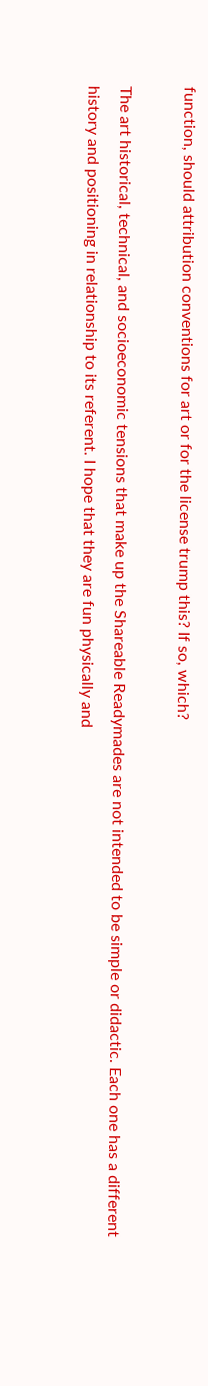function, should attribution conventions for art or for the license trump this? If so, which?

The art historical, technical, and socioeconomic tensions that make up the Shareable Readymades are not intended to be simple or didactic. Each one has a different history and positioning in relationship to its referent. I hope that they are fun physically and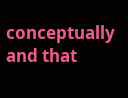conceptually and that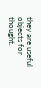they are useful objects for thought.